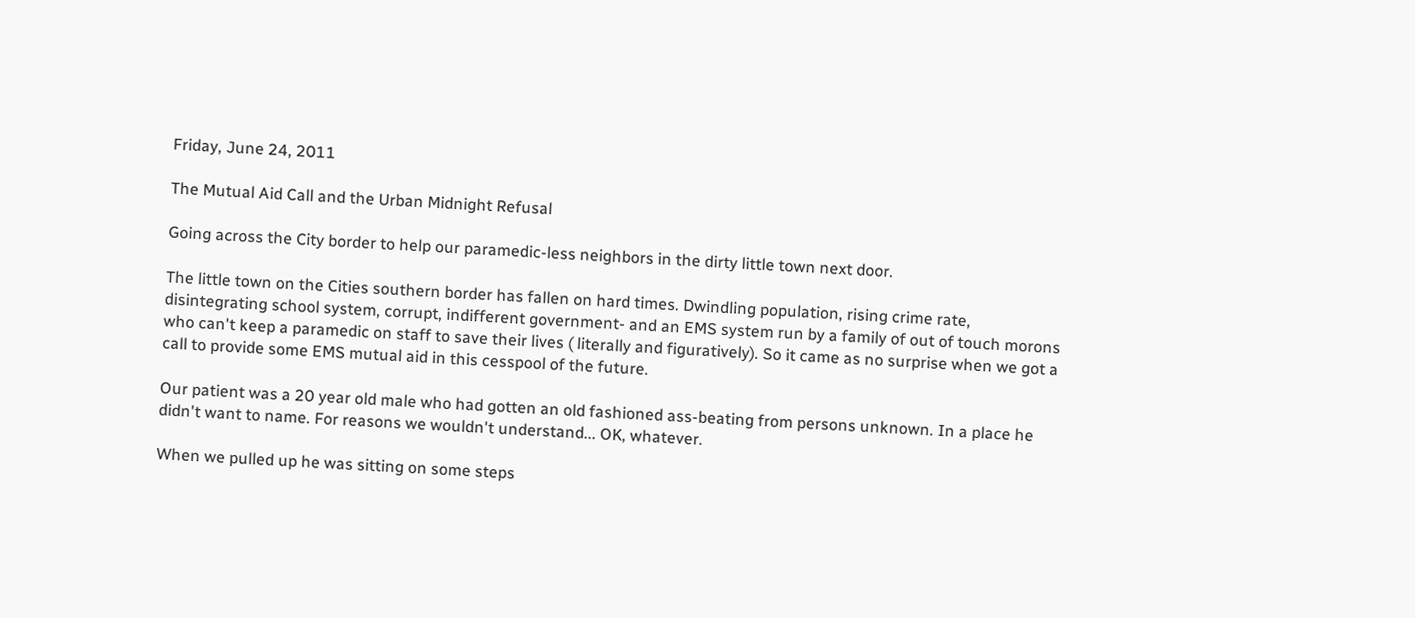Friday, June 24, 2011

The Mutual Aid Call and the Urban Midnight Refusal

Going across the City border to help our paramedic-less neighbors in the dirty little town next door.

The little town on the Cities southern border has fallen on hard times. Dwindling population, rising crime rate, disintegrating school system, corrupt, indifferent government- and an EMS system run by a family of out of touch morons who can't keep a paramedic on staff to save their lives ( literally and figuratively). So it came as no surprise when we got a call to provide some EMS mutual aid in this cesspool of the future.

Our patient was a 20 year old male who had gotten an old fashioned ass-beating from persons unknown. In a place he didn't want to name. For reasons we wouldn't understand... OK, whatever.

When we pulled up he was sitting on some steps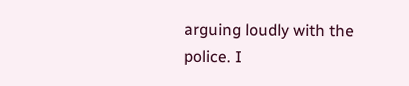arguing loudly with the police. I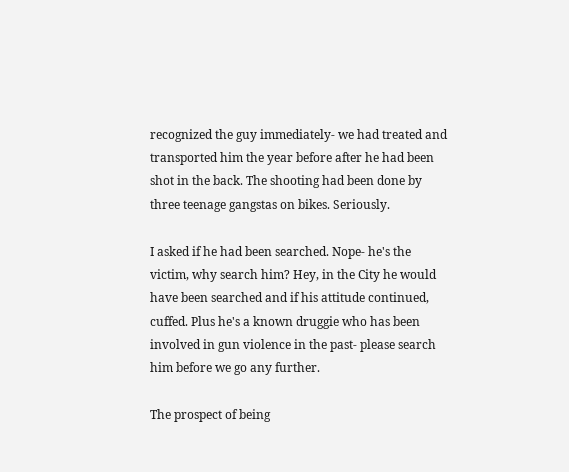recognized the guy immediately- we had treated and transported him the year before after he had been shot in the back. The shooting had been done by three teenage gangstas on bikes. Seriously.

I asked if he had been searched. Nope- he's the victim, why search him? Hey, in the City he would have been searched and if his attitude continued, cuffed. Plus he's a known druggie who has been involved in gun violence in the past- please search him before we go any further.

The prospect of being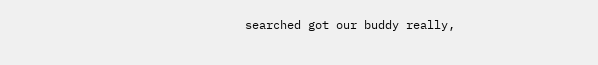searched got our buddy really,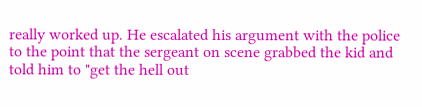really worked up. He escalated his argument with the police to the point that the sergeant on scene grabbed the kid and told him to "get the hell out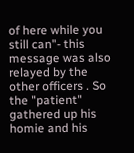of here while you still can"- this message was also relayed by the other officers . So the "patient" gathered up his homie and his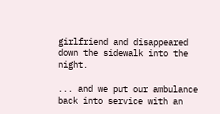girlfriend and disappeared down the sidewalk into the night.

... and we put our ambulance back into service with an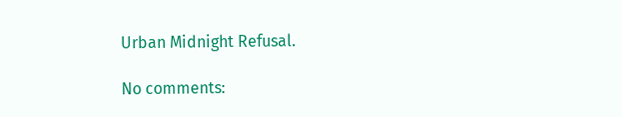Urban Midnight Refusal.

No comments: